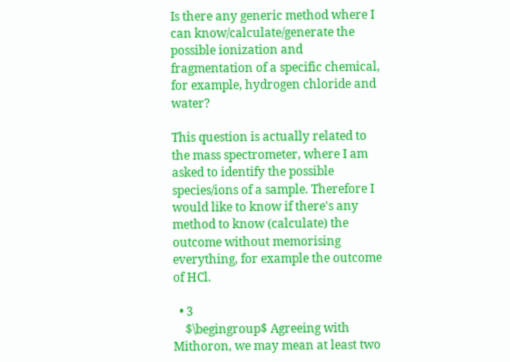Is there any generic method where I can know/calculate/generate the possible ionization and fragmentation of a specific chemical, for example, hydrogen chloride and water?

This question is actually related to the mass spectrometer, where I am asked to identify the possible species/ions of a sample. Therefore I would like to know if there's any method to know (calculate) the outcome without memorising everything, for example the outcome of HCl.

  • 3
    $\begingroup$ Agreeing with Mithoron, we may mean at least two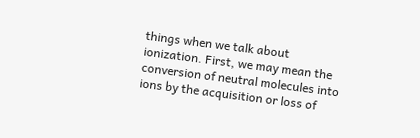things when we talk about ionization. First, we may mean the conversion of neutral molecules into ions by the acquisition or loss of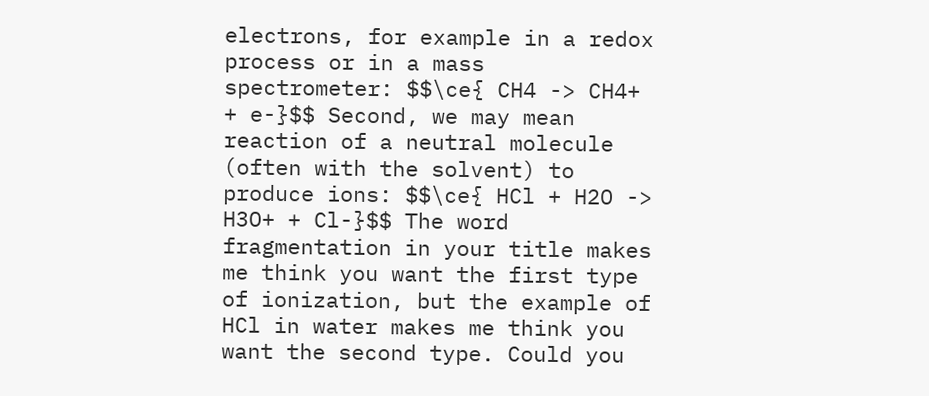electrons, for example in a redox process or in a mass spectrometer: $$\ce{ CH4 -> CH4+ + e-}$$ Second, we may mean reaction of a neutral molecule (often with the solvent) to produce ions: $$\ce{ HCl + H2O -> H3O+ + Cl-}$$ The word fragmentation in your title makes me think you want the first type of ionization, but the example of HCl in water makes me think you want the second type. Could you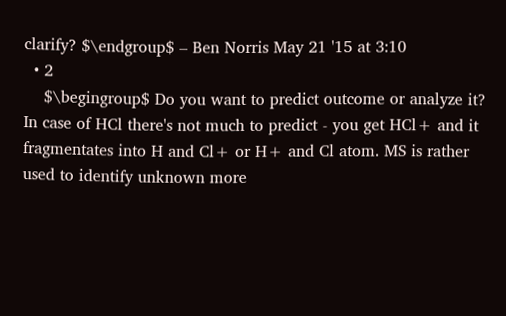clarify? $\endgroup$ – Ben Norris May 21 '15 at 3:10
  • 2
    $\begingroup$ Do you want to predict outcome or analyze it? In case of HCl there's not much to predict - you get HCl+ and it fragmentates into H and Cl+ or H+ and Cl atom. MS is rather used to identify unknown more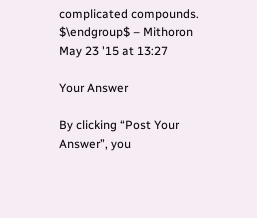complicated compounds. $\endgroup$ – Mithoron May 23 '15 at 13:27

Your Answer

By clicking “Post Your Answer”, you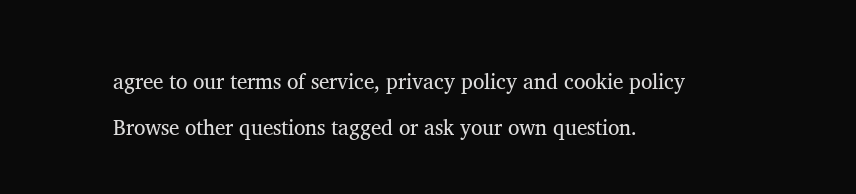agree to our terms of service, privacy policy and cookie policy

Browse other questions tagged or ask your own question.